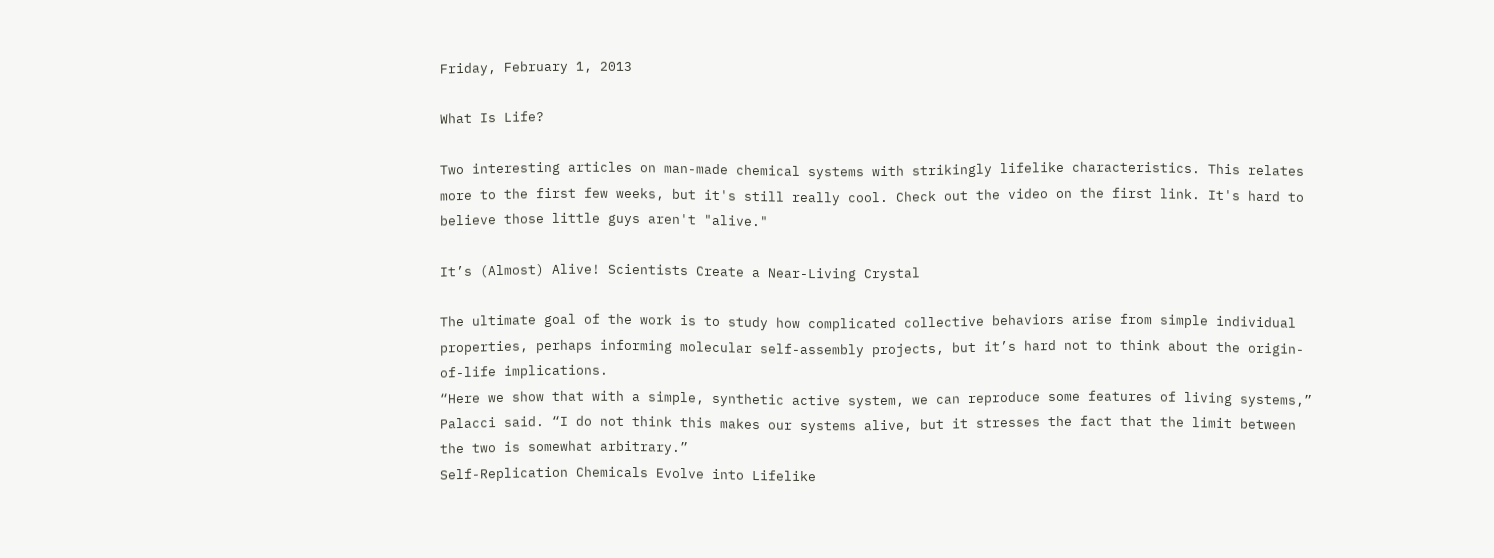Friday, February 1, 2013

What Is Life?

Two interesting articles on man-made chemical systems with strikingly lifelike characteristics. This relates more to the first few weeks, but it's still really cool. Check out the video on the first link. It's hard to believe those little guys aren't "alive."

It’s (Almost) Alive! Scientists Create a Near-Living Crystal

The ultimate goal of the work is to study how complicated collective behaviors arise from simple individual properties, perhaps informing molecular self-assembly projects, but it’s hard not to think about the origin-of-life implications.
“Here we show that with a simple, synthetic active system, we can reproduce some features of living systems,” Palacci said. “I do not think this makes our systems alive, but it stresses the fact that the limit between the two is somewhat arbitrary.”
Self-Replication Chemicals Evolve into Lifelike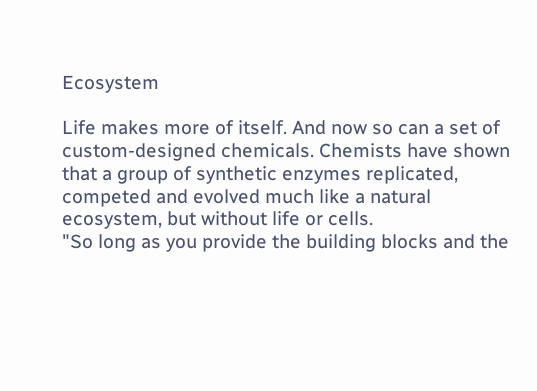Ecosystem

Life makes more of itself. And now so can a set of custom-designed chemicals. Chemists have shown that a group of synthetic enzymes replicated, competed and evolved much like a natural ecosystem, but without life or cells.
"So long as you provide the building blocks and the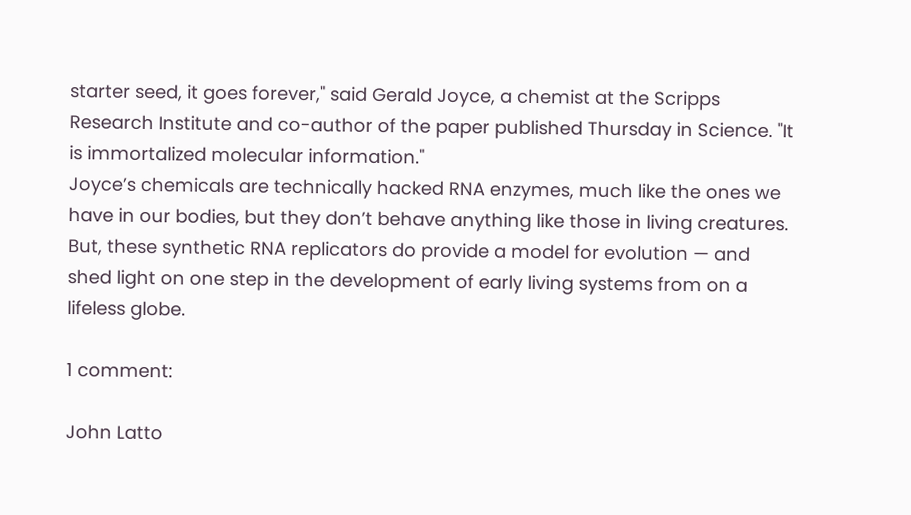starter seed, it goes forever," said Gerald Joyce, a chemist at the Scripps Research Institute and co-author of the paper published Thursday in Science. "It is immortalized molecular information."
Joyce’s chemicals are technically hacked RNA enzymes, much like the ones we have in our bodies, but they don’t behave anything like those in living creatures. But, these synthetic RNA replicators do provide a model for evolution — and shed light on one step in the development of early living systems from on a lifeless globe.

1 comment:

John Latto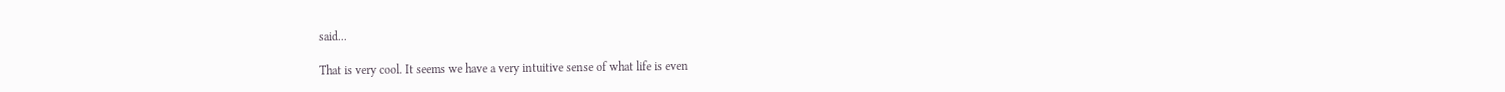said...

That is very cool. It seems we have a very intuitive sense of what life is even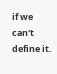if we can't define it.